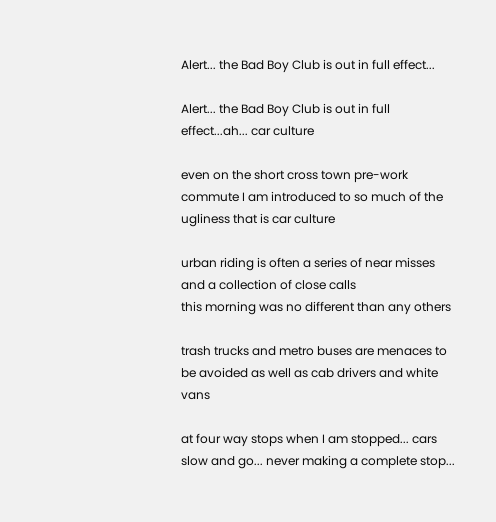Alert... the Bad Boy Club is out in full effect...

Alert... the Bad Boy Club is out in full effect...ah... car culture

even on the short cross town pre-work commute I am introduced to so much of the ugliness that is car culture

urban riding is often a series of near misses and a collection of close calls
this morning was no different than any others

trash trucks and metro buses are menaces to be avoided as well as cab drivers and white vans

at four way stops when I am stopped... cars slow and go... never making a complete stop...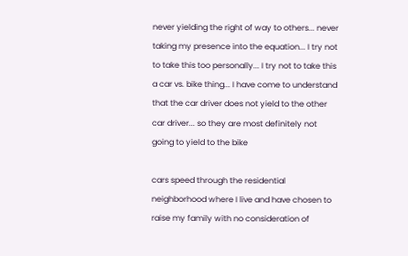never yielding the right of way to others... never taking my presence into the equation... I try not to take this too personally... I try not to take this a car vs. bike thing... I have come to understand that the car driver does not yield to the other car driver... so they are most definitely not going to yield to the bike

cars speed through the residential neighborhood where I live and have chosen to raise my family with no consideration of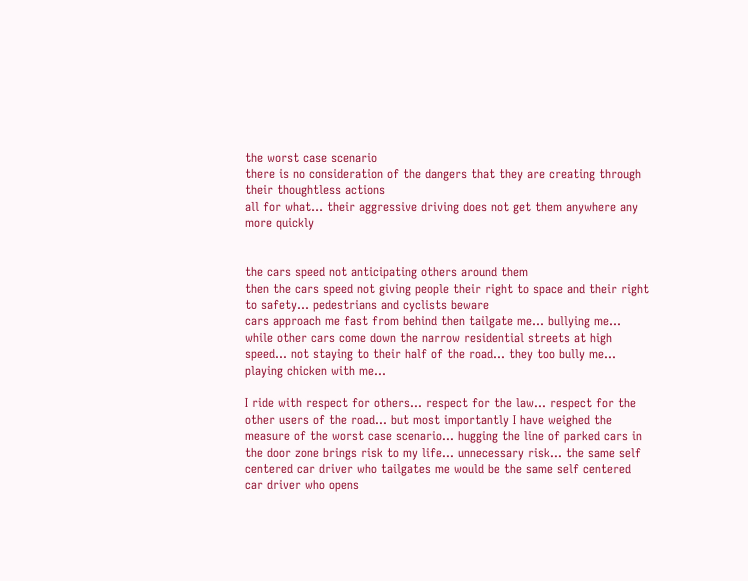the worst case scenario
there is no consideration of the dangers that they are creating through their thoughtless actions
all for what... their aggressive driving does not get them anywhere any more quickly


the cars speed not anticipating others around them
then the cars speed not giving people their right to space and their right to safety... pedestrians and cyclists beware
cars approach me fast from behind then tailgate me... bullying me...
while other cars come down the narrow residential streets at high speed... not staying to their half of the road... they too bully me... playing chicken with me...

I ride with respect for others... respect for the law... respect for the other users of the road... but most importantly I have weighed the measure of the worst case scenario... hugging the line of parked cars in the door zone brings risk to my life... unnecessary risk... the same self centered car driver who tailgates me would be the same self centered car driver who opens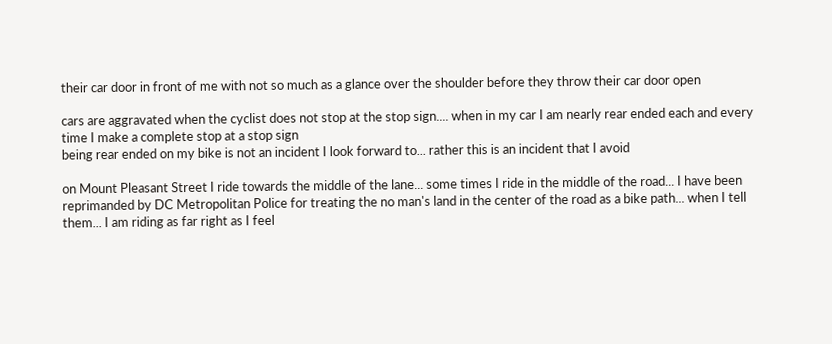their car door in front of me with not so much as a glance over the shoulder before they throw their car door open

cars are aggravated when the cyclist does not stop at the stop sign.... when in my car I am nearly rear ended each and every time I make a complete stop at a stop sign
being rear ended on my bike is not an incident I look forward to... rather this is an incident that I avoid

on Mount Pleasant Street I ride towards the middle of the lane... some times I ride in the middle of the road... I have been reprimanded by DC Metropolitan Police for treating the no man's land in the center of the road as a bike path... when I tell them... I am riding as far right as I feel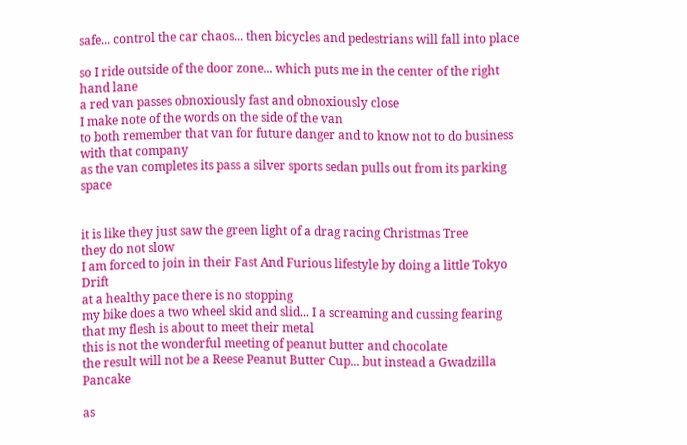safe... control the car chaos... then bicycles and pedestrians will fall into place

so I ride outside of the door zone... which puts me in the center of the right hand lane
a red van passes obnoxiously fast and obnoxiously close
I make note of the words on the side of the van
to both remember that van for future danger and to know not to do business with that company
as the van completes its pass a silver sports sedan pulls out from its parking space


it is like they just saw the green light of a drag racing Christmas Tree
they do not slow
I am forced to join in their Fast And Furious lifestyle by doing a little Tokyo Drift
at a healthy pace there is no stopping
my bike does a two wheel skid and slid... I a screaming and cussing fearing that my flesh is about to meet their metal
this is not the wonderful meeting of peanut butter and chocolate
the result will not be a Reese Peanut Butter Cup... but instead a Gwadzilla Pancake

as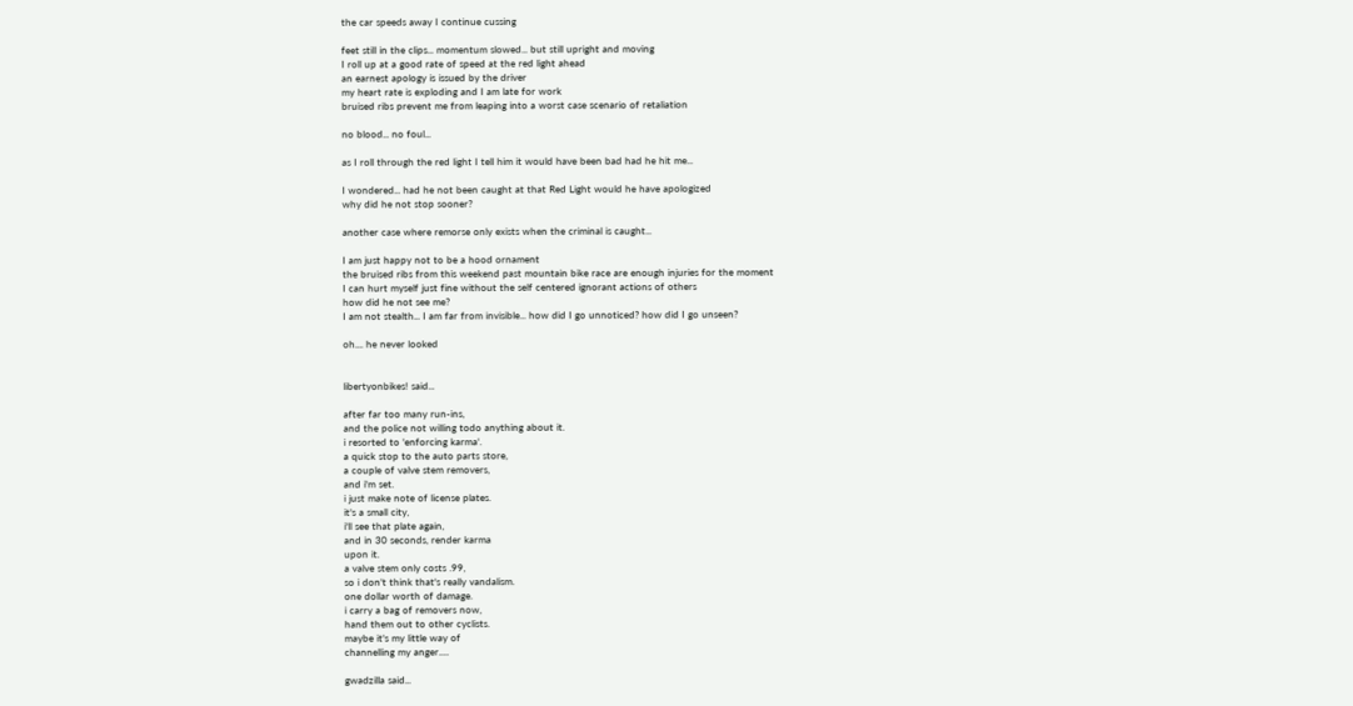the car speeds away I continue cussing

feet still in the clips... momentum slowed... but still upright and moving
I roll up at a good rate of speed at the red light ahead
an earnest apology is issued by the driver
my heart rate is exploding and I am late for work
bruised ribs prevent me from leaping into a worst case scenario of retaliation

no blood... no foul...

as I roll through the red light I tell him it would have been bad had he hit me...

I wondered... had he not been caught at that Red Light would he have apologized
why did he not stop sooner?

another case where remorse only exists when the criminal is caught...

I am just happy not to be a hood ornament
the bruised ribs from this weekend past mountain bike race are enough injuries for the moment
I can hurt myself just fine without the self centered ignorant actions of others
how did he not see me?
I am not stealth... I am far from invisible... how did I go unnoticed? how did I go unseen?

oh.... he never looked


libertyonbikes! said...

after far too many run-ins,
and the police not willing todo anything about it.
i resorted to 'enforcing karma'.
a quick stop to the auto parts store,
a couple of valve stem removers,
and i'm set.
i just make note of license plates.
it's a small city,
i'll see that plate again,
and in 30 seconds, render karma
upon it.
a valve stem only costs .99,
so i don't think that's really vandalism.
one dollar worth of damage.
i carry a bag of removers now,
hand them out to other cyclists.
maybe it's my little way of
channelling my anger.....

gwadzilla said...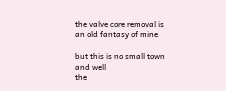the valve core removal is an old fantasy of mine

but this is no small town
and well
the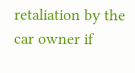retaliation by the car owner if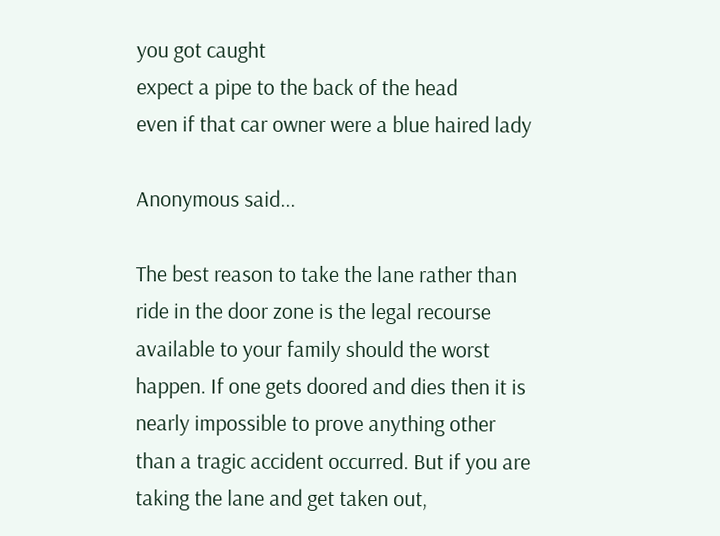you got caught
expect a pipe to the back of the head
even if that car owner were a blue haired lady

Anonymous said...

The best reason to take the lane rather than ride in the door zone is the legal recourse available to your family should the worst happen. If one gets doored and dies then it is nearly impossible to prove anything other than a tragic accident occurred. But if you are taking the lane and get taken out,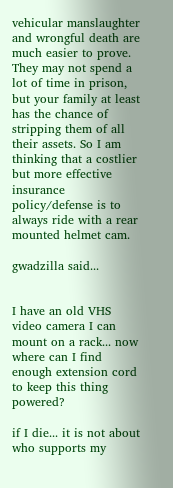vehicular manslaughter and wrongful death are much easier to prove. They may not spend a lot of time in prison, but your family at least has the chance of stripping them of all their assets. So I am thinking that a costlier but more effective insurance policy/defense is to always ride with a rear mounted helmet cam.

gwadzilla said...


I have an old VHS video camera I can mount on a rack... now where can I find enough extension cord to keep this thing powered?

if I die... it is not about who supports my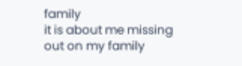family
it is about me missing out on my family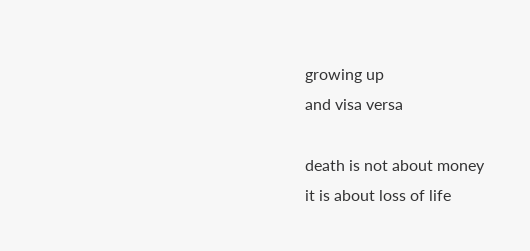growing up
and visa versa

death is not about money
it is about loss of life